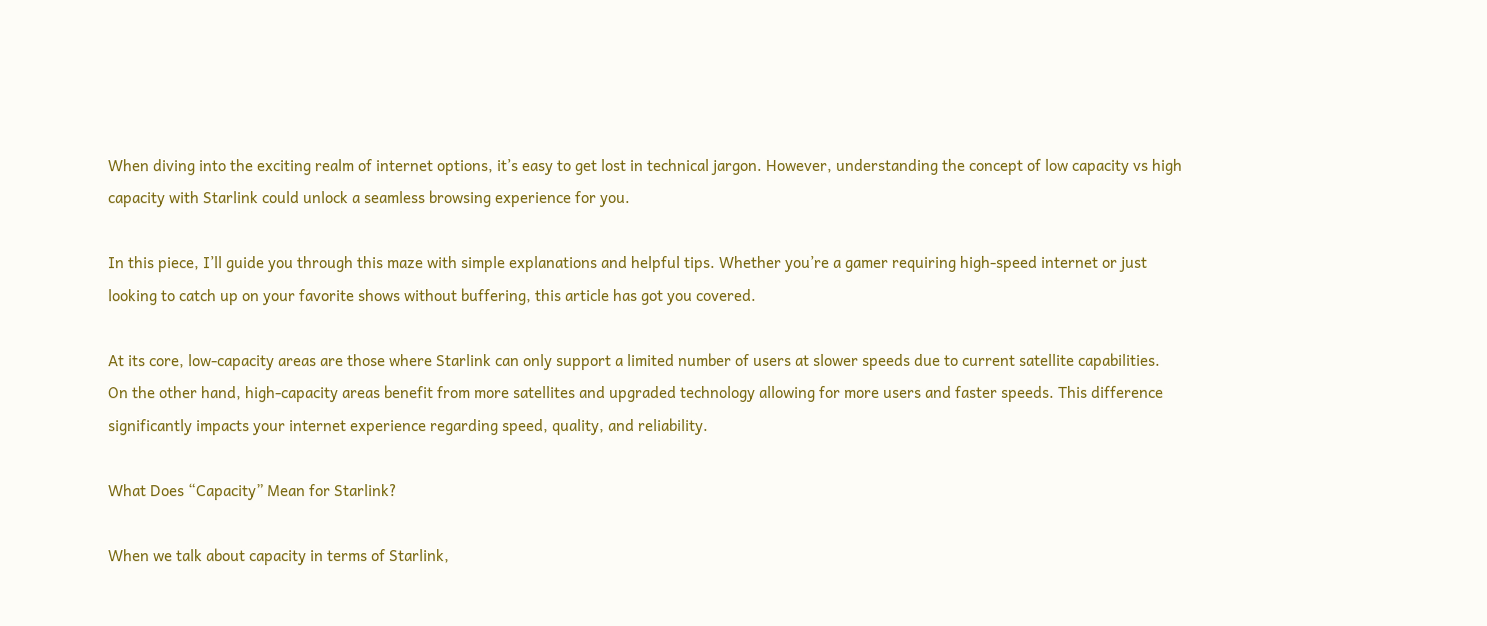When diving into the exciting realm of internet options, it’s easy to get lost in technical jargon. However, understanding the concept of low capacity vs high capacity with Starlink could unlock a seamless browsing experience for you.

In this piece, I’ll guide you through this maze with simple explanations and helpful tips. Whether you’re a gamer requiring high-speed internet or just looking to catch up on your favorite shows without buffering, this article has got you covered.

At its core, low-capacity areas are those where Starlink can only support a limited number of users at slower speeds due to current satellite capabilities. On the other hand, high-capacity areas benefit from more satellites and upgraded technology allowing for more users and faster speeds. This difference significantly impacts your internet experience regarding speed, quality, and reliability.

What Does “Capacity” Mean for Starlink?

When we talk about capacity in terms of Starlink,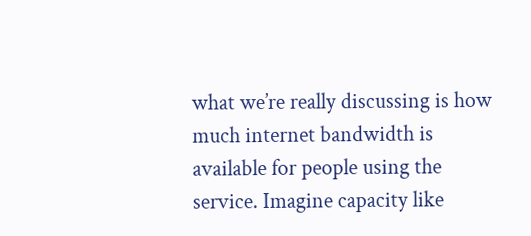what we’re really discussing is how much internet bandwidth is available for people using the service. Imagine capacity like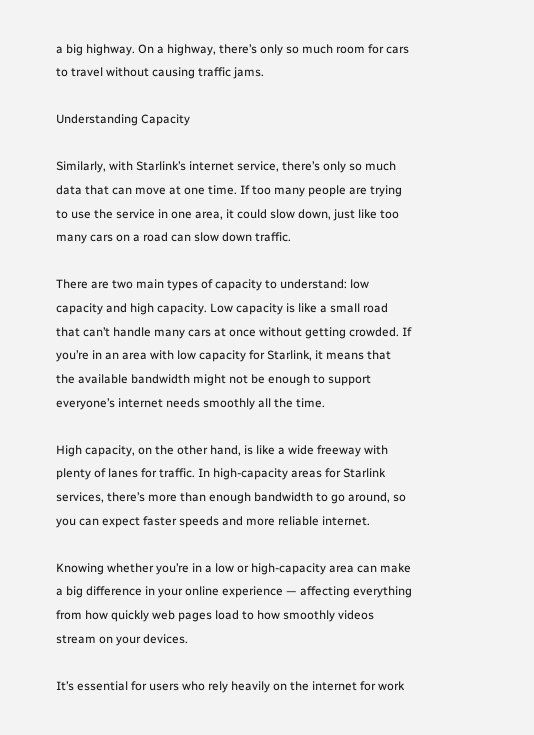a big highway. On a highway, there’s only so much room for cars to travel without causing traffic jams.

Understanding Capacity

Similarly, with Starlink’s internet service, there’s only so much data that can move at one time. If too many people are trying to use the service in one area, it could slow down, just like too many cars on a road can slow down traffic.

There are two main types of capacity to understand: low capacity and high capacity. Low capacity is like a small road that can’t handle many cars at once without getting crowded. If you’re in an area with low capacity for Starlink, it means that the available bandwidth might not be enough to support everyone’s internet needs smoothly all the time.

High capacity, on the other hand, is like a wide freeway with plenty of lanes for traffic. In high-capacity areas for Starlink services, there’s more than enough bandwidth to go around, so you can expect faster speeds and more reliable internet.

Knowing whether you’re in a low or high-capacity area can make a big difference in your online experience — affecting everything from how quickly web pages load to how smoothly videos stream on your devices.

It’s essential for users who rely heavily on the internet for work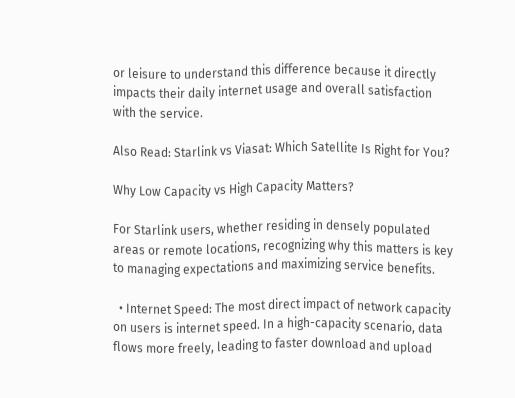or leisure to understand this difference because it directly impacts their daily internet usage and overall satisfaction with the service.

Also Read: Starlink vs Viasat: Which Satellite Is Right for You?

Why Low Capacity vs High Capacity Matters?

For Starlink users, whether residing in densely populated areas or remote locations, recognizing why this matters is key to managing expectations and maximizing service benefits.

  • Internet Speed: The most direct impact of network capacity on users is internet speed. In a high-capacity scenario, data flows more freely, leading to faster download and upload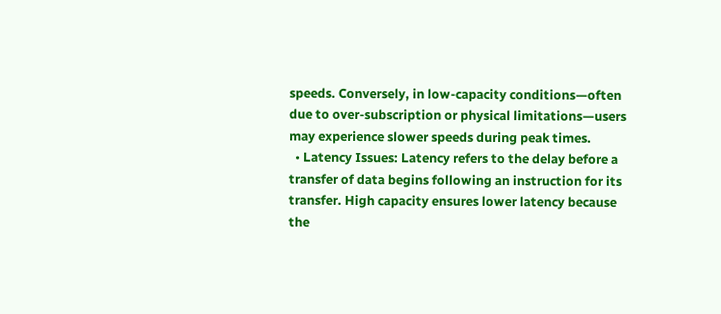speeds. Conversely, in low-capacity conditions—often due to over-subscription or physical limitations—users may experience slower speeds during peak times.
  • Latency Issues: Latency refers to the delay before a transfer of data begins following an instruction for its transfer. High capacity ensures lower latency because the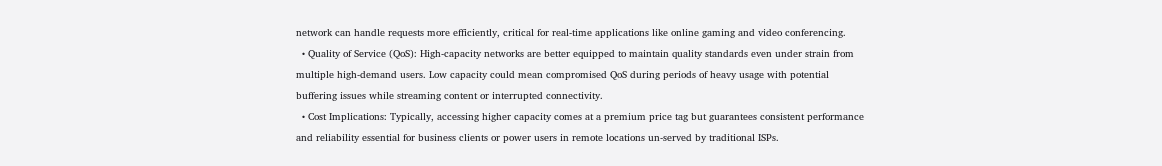network can handle requests more efficiently, critical for real-time applications like online gaming and video conferencing.
  • Quality of Service (QoS): High-capacity networks are better equipped to maintain quality standards even under strain from multiple high-demand users. Low capacity could mean compromised QoS during periods of heavy usage with potential buffering issues while streaming content or interrupted connectivity.
  • Cost Implications: Typically, accessing higher capacity comes at a premium price tag but guarantees consistent performance and reliability essential for business clients or power users in remote locations un-served by traditional ISPs.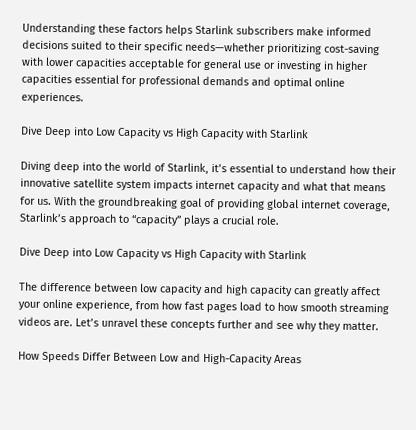Understanding these factors helps Starlink subscribers make informed decisions suited to their specific needs—whether prioritizing cost-saving with lower capacities acceptable for general use or investing in higher capacities essential for professional demands and optimal online experiences.

Dive Deep into Low Capacity vs High Capacity with Starlink

Diving deep into the world of Starlink, it’s essential to understand how their innovative satellite system impacts internet capacity and what that means for us. With the groundbreaking goal of providing global internet coverage, Starlink’s approach to “capacity” plays a crucial role.

Dive Deep into Low Capacity vs High Capacity with Starlink

The difference between low capacity and high capacity can greatly affect your online experience, from how fast pages load to how smooth streaming videos are. Let’s unravel these concepts further and see why they matter.

How Speeds Differ Between Low and High-Capacity Areas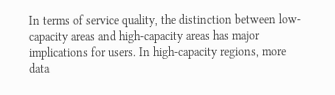In terms of service quality, the distinction between low-capacity areas and high-capacity areas has major implications for users. In high-capacity regions, more data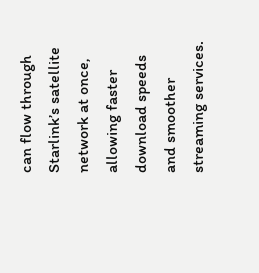can flow through Starlink’s satellite network at once, allowing faster download speeds and smoother streaming services.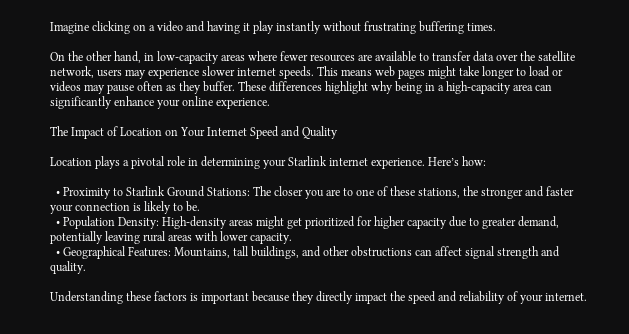Imagine clicking on a video and having it play instantly without frustrating buffering times.

On the other hand, in low-capacity areas where fewer resources are available to transfer data over the satellite network, users may experience slower internet speeds. This means web pages might take longer to load or videos may pause often as they buffer. These differences highlight why being in a high-capacity area can significantly enhance your online experience.

The Impact of Location on Your Internet Speed and Quality

Location plays a pivotal role in determining your Starlink internet experience. Here’s how:

  • Proximity to Starlink Ground Stations: The closer you are to one of these stations, the stronger and faster your connection is likely to be.
  • Population Density: High-density areas might get prioritized for higher capacity due to greater demand, potentially leaving rural areas with lower capacity.
  • Geographical Features: Mountains, tall buildings, and other obstructions can affect signal strength and quality.

Understanding these factors is important because they directly impact the speed and reliability of your internet.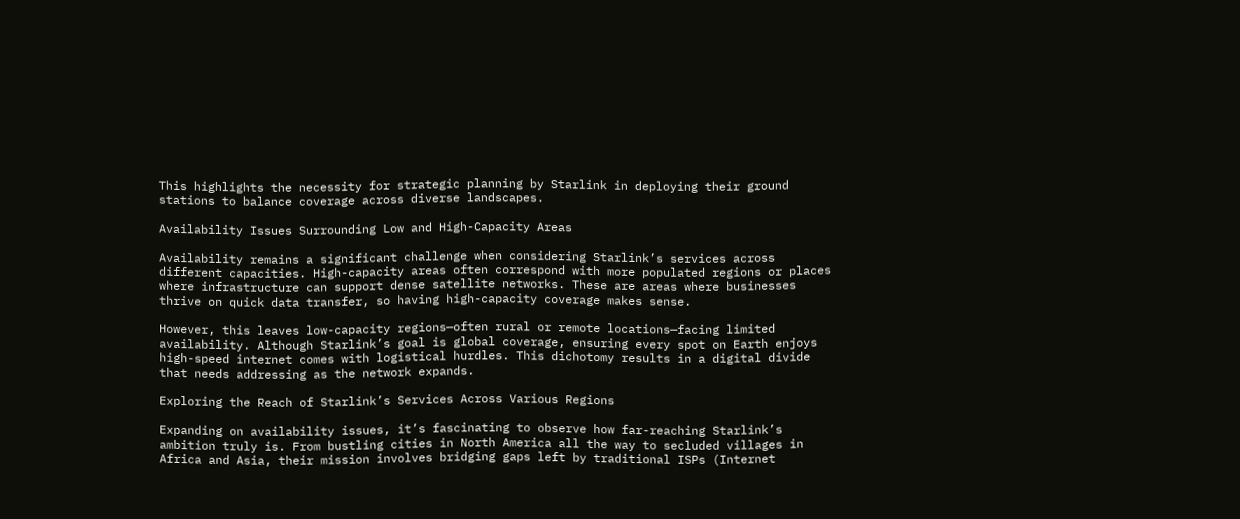This highlights the necessity for strategic planning by Starlink in deploying their ground stations to balance coverage across diverse landscapes.

Availability Issues Surrounding Low and High-Capacity Areas

Availability remains a significant challenge when considering Starlink’s services across different capacities. High-capacity areas often correspond with more populated regions or places where infrastructure can support dense satellite networks. These are areas where businesses thrive on quick data transfer, so having high-capacity coverage makes sense.

However, this leaves low-capacity regions—often rural or remote locations—facing limited availability. Although Starlink’s goal is global coverage, ensuring every spot on Earth enjoys high-speed internet comes with logistical hurdles. This dichotomy results in a digital divide that needs addressing as the network expands.

Exploring the Reach of Starlink’s Services Across Various Regions

Expanding on availability issues, it’s fascinating to observe how far-reaching Starlink’s ambition truly is. From bustling cities in North America all the way to secluded villages in Africa and Asia, their mission involves bridging gaps left by traditional ISPs (Internet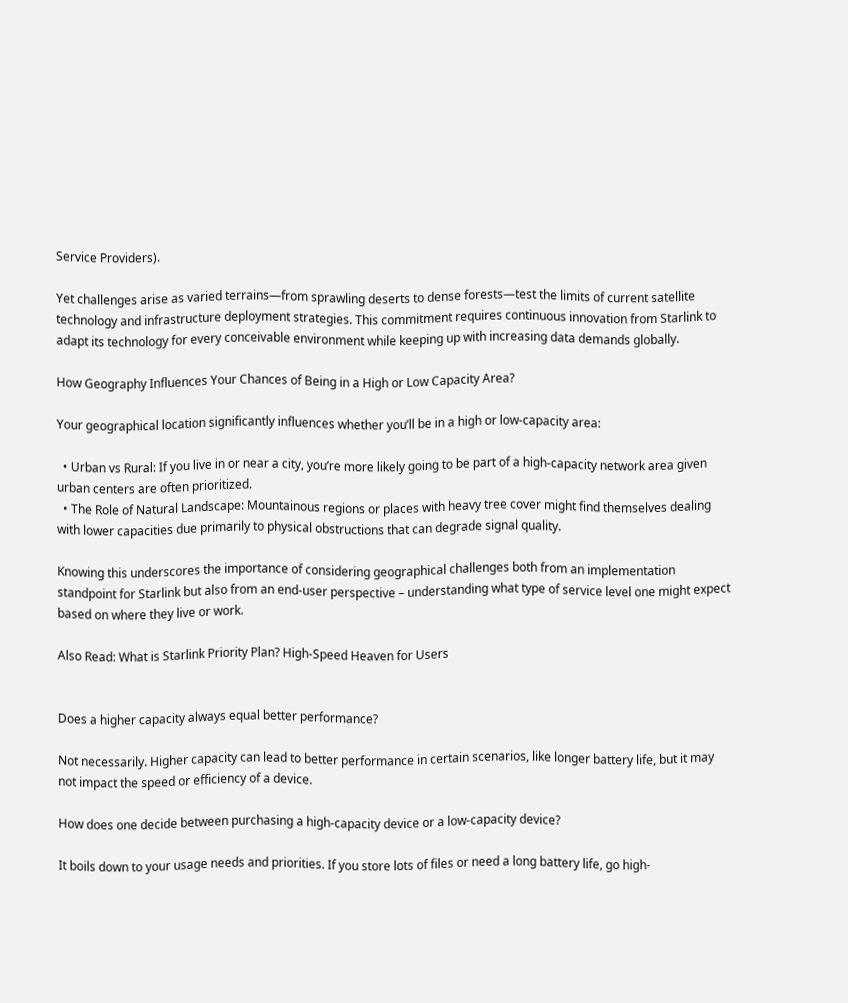Service Providers).

Yet challenges arise as varied terrains—from sprawling deserts to dense forests—test the limits of current satellite technology and infrastructure deployment strategies. This commitment requires continuous innovation from Starlink to adapt its technology for every conceivable environment while keeping up with increasing data demands globally.

How Geography Influences Your Chances of Being in a High or Low Capacity Area?

Your geographical location significantly influences whether you’ll be in a high or low-capacity area:

  • Urban vs Rural: If you live in or near a city, you’re more likely going to be part of a high-capacity network area given urban centers are often prioritized.
  • The Role of Natural Landscape: Mountainous regions or places with heavy tree cover might find themselves dealing with lower capacities due primarily to physical obstructions that can degrade signal quality.

Knowing this underscores the importance of considering geographical challenges both from an implementation standpoint for Starlink but also from an end-user perspective – understanding what type of service level one might expect based on where they live or work.

Also Read: What is Starlink Priority Plan? High-Speed Heaven for Users


Does a higher capacity always equal better performance?

Not necessarily. Higher capacity can lead to better performance in certain scenarios, like longer battery life, but it may not impact the speed or efficiency of a device.

How does one decide between purchasing a high-capacity device or a low-capacity device?

It boils down to your usage needs and priorities. If you store lots of files or need a long battery life, go high-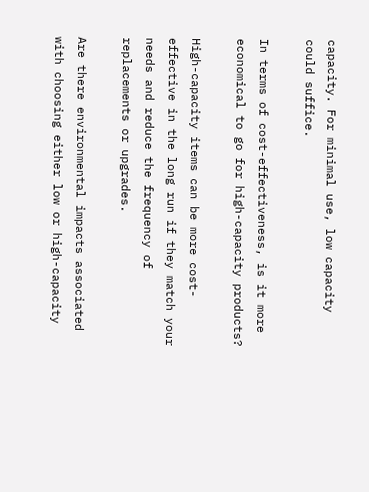capacity. For minimal use, low capacity could suffice.

In terms of cost-effectiveness, is it more economical to go for high-capacity products?

High-capacity items can be more cost-effective in the long run if they match your needs and reduce the frequency of replacements or upgrades.

Are there environmental impacts associated with choosing either low or high-capacity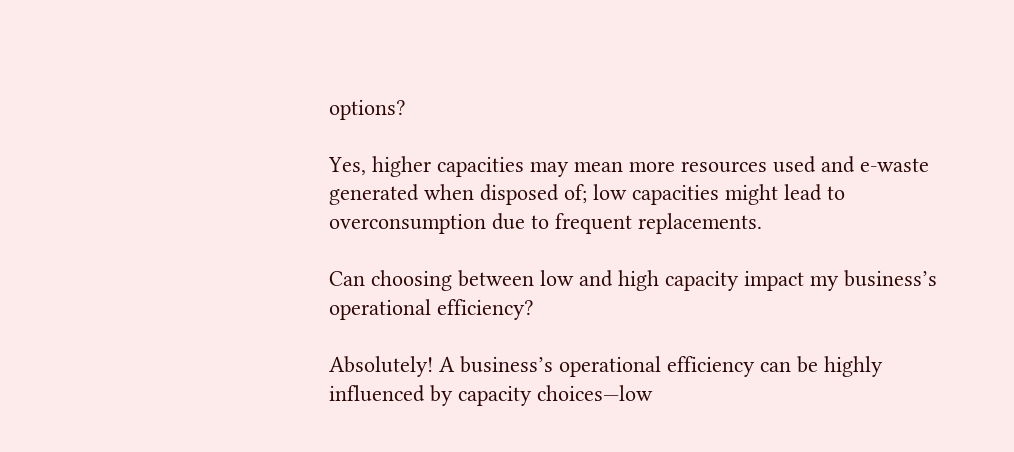options?

Yes, higher capacities may mean more resources used and e-waste generated when disposed of; low capacities might lead to overconsumption due to frequent replacements.

Can choosing between low and high capacity impact my business’s operational efficiency?

Absolutely! A business’s operational efficiency can be highly influenced by capacity choices—low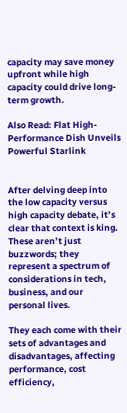capacity may save money upfront while high capacity could drive long-term growth.

Also Read: Flat High-Performance Dish Unveils Powerful Starlink


After delving deep into the low capacity versus high capacity debate, it’s clear that context is king. These aren’t just buzzwords; they represent a spectrum of considerations in tech, business, and our personal lives.

They each come with their sets of advantages and disadvantages, affecting performance, cost efficiency,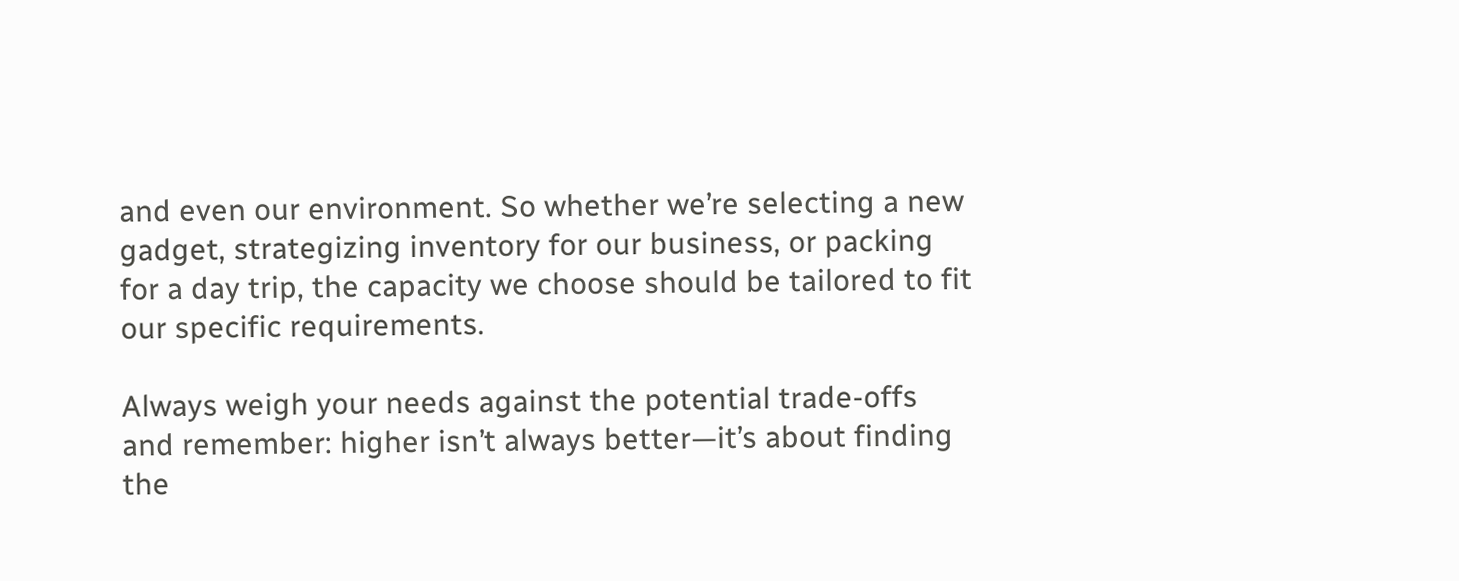and even our environment. So whether we’re selecting a new gadget, strategizing inventory for our business, or packing for a day trip, the capacity we choose should be tailored to fit our specific requirements.

Always weigh your needs against the potential trade-offs and remember: higher isn’t always better—it’s about finding the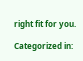right fit for you.

Categorized in: